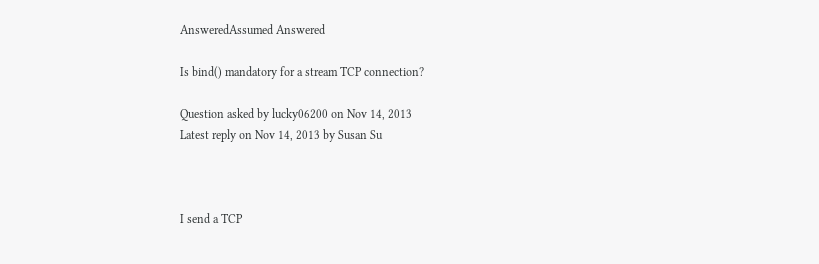AnsweredAssumed Answered

Is bind() mandatory for a stream TCP connection?

Question asked by lucky06200 on Nov 14, 2013
Latest reply on Nov 14, 2013 by Susan Su



I send a TCP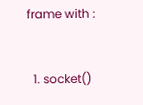frame with :


  1. socket()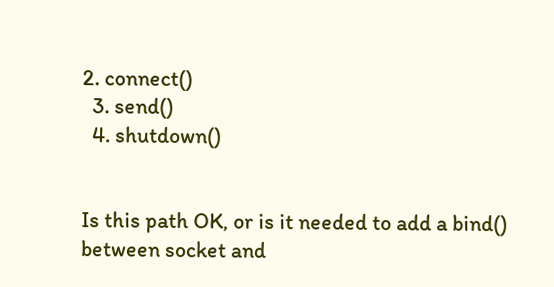2. connect()
  3. send()
  4. shutdown()


Is this path OK, or is it needed to add a bind() between socket and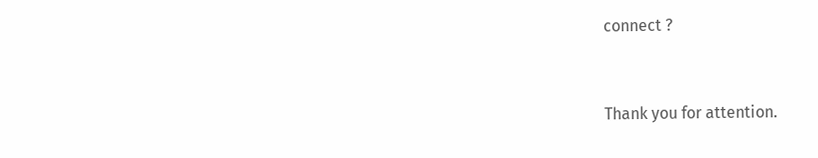connect ?


Thank you for attention.